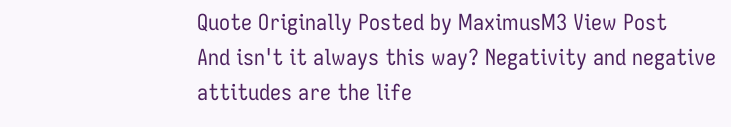Quote Originally Posted by MaximusM3 View Post
And isn't it always this way? Negativity and negative attitudes are the life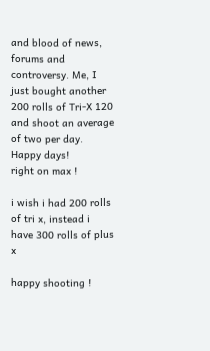and blood of news, forums and controversy. Me, I just bought another 200 rolls of Tri-X 120 and shoot an average of two per day. Happy days!
right on max !

i wish i had 200 rolls of tri x, instead i have 300 rolls of plus x

happy shooting !